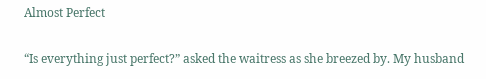Almost Perfect

“Is everything just perfect?” asked the waitress as she breezed by. My husband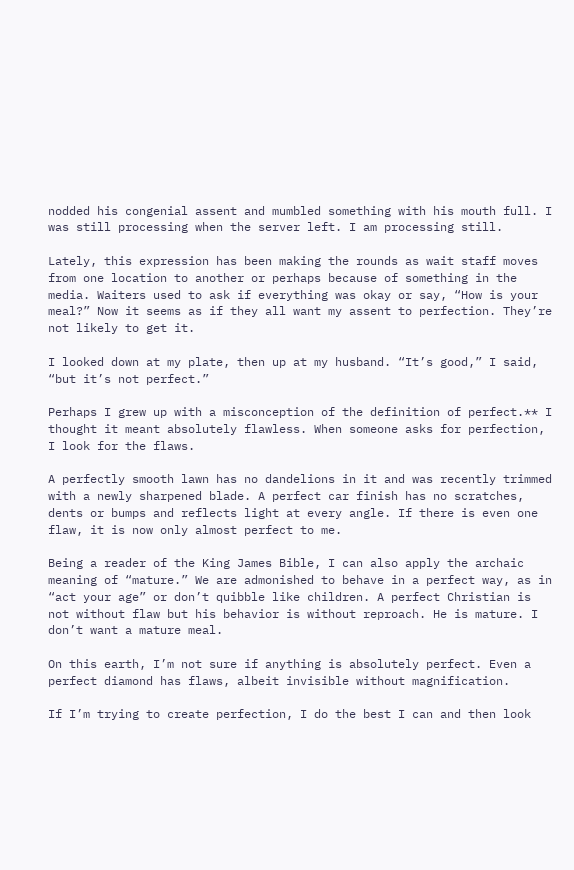nodded his congenial assent and mumbled something with his mouth full. I was still processing when the server left. I am processing still.

Lately, this expression has been making the rounds as wait staff moves from one location to another or perhaps because of something in the media. Waiters used to ask if everything was okay or say, “How is your meal?” Now it seems as if they all want my assent to perfection. They’re not likely to get it.

I looked down at my plate, then up at my husband. “It’s good,” I said, “but it’s not perfect.”

Perhaps I grew up with a misconception of the definition of perfect.** I thought it meant absolutely flawless. When someone asks for perfection, I look for the flaws.

A perfectly smooth lawn has no dandelions in it and was recently trimmed with a newly sharpened blade. A perfect car finish has no scratches, dents or bumps and reflects light at every angle. If there is even one flaw, it is now only almost perfect to me.

Being a reader of the King James Bible, I can also apply the archaic meaning of “mature.” We are admonished to behave in a perfect way, as in “act your age” or don’t quibble like children. A perfect Christian is not without flaw but his behavior is without reproach. He is mature. I don’t want a mature meal.

On this earth, I’m not sure if anything is absolutely perfect. Even a perfect diamond has flaws, albeit invisible without magnification.

If I’m trying to create perfection, I do the best I can and then look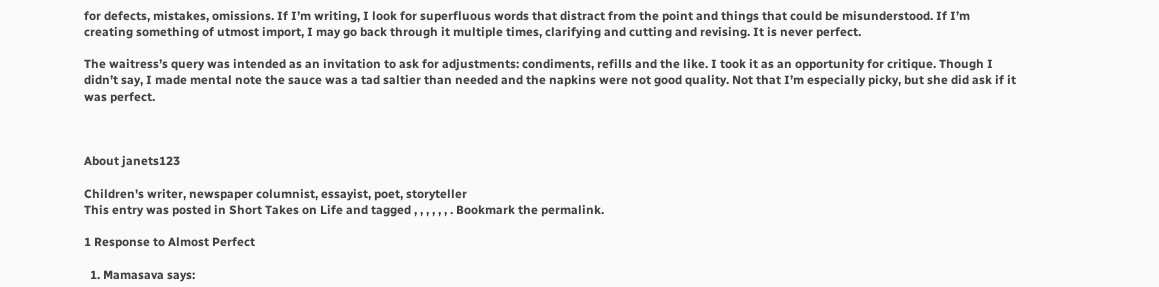for defects, mistakes, omissions. If I’m writing, I look for superfluous words that distract from the point and things that could be misunderstood. If I’m creating something of utmost import, I may go back through it multiple times, clarifying and cutting and revising. It is never perfect.

The waitress’s query was intended as an invitation to ask for adjustments: condiments, refills and the like. I took it as an opportunity for critique. Though I didn’t say, I made mental note the sauce was a tad saltier than needed and the napkins were not good quality. Not that I’m especially picky, but she did ask if it was perfect.



About janets123

Children's writer, newspaper columnist, essayist, poet, storyteller
This entry was posted in Short Takes on Life and tagged , , , , , , . Bookmark the permalink.

1 Response to Almost Perfect

  1. Mamasava says: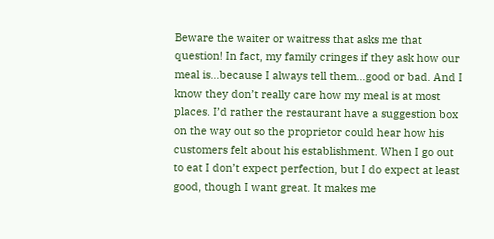Beware the waiter or waitress that asks me that question! In fact, my family cringes if they ask how our meal is…because I always tell them…good or bad. And I know they don’t really care how my meal is at most places. I’d rather the restaurant have a suggestion box on the way out so the proprietor could hear how his customers felt about his establishment. When I go out to eat I don’t expect perfection, but I do expect at least good, though I want great. It makes me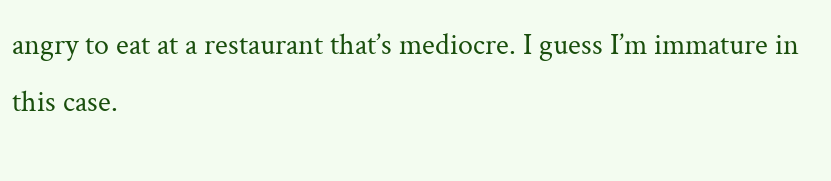angry to eat at a restaurant that’s mediocre. I guess I’m immature in this case.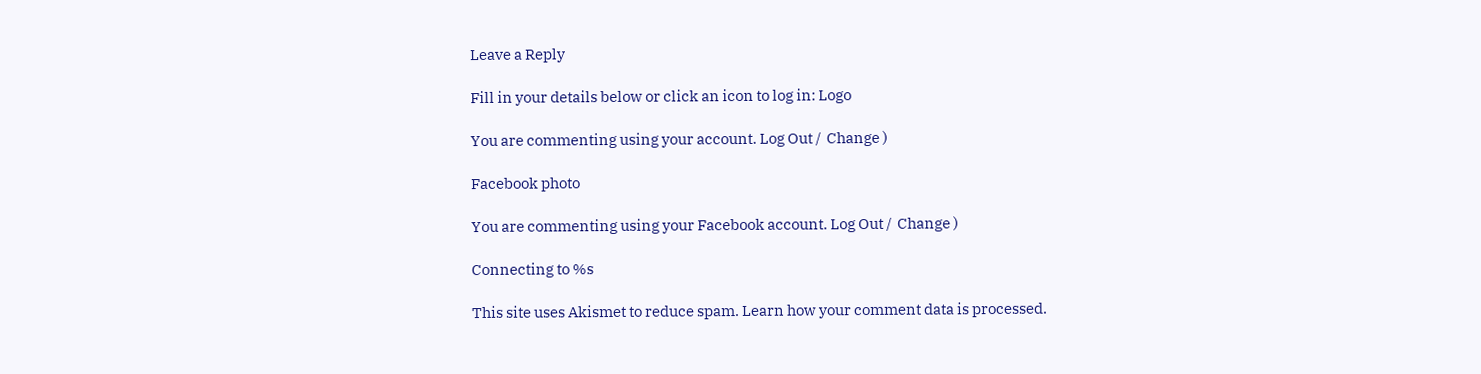Leave a Reply

Fill in your details below or click an icon to log in: Logo

You are commenting using your account. Log Out /  Change )

Facebook photo

You are commenting using your Facebook account. Log Out /  Change )

Connecting to %s

This site uses Akismet to reduce spam. Learn how your comment data is processed.